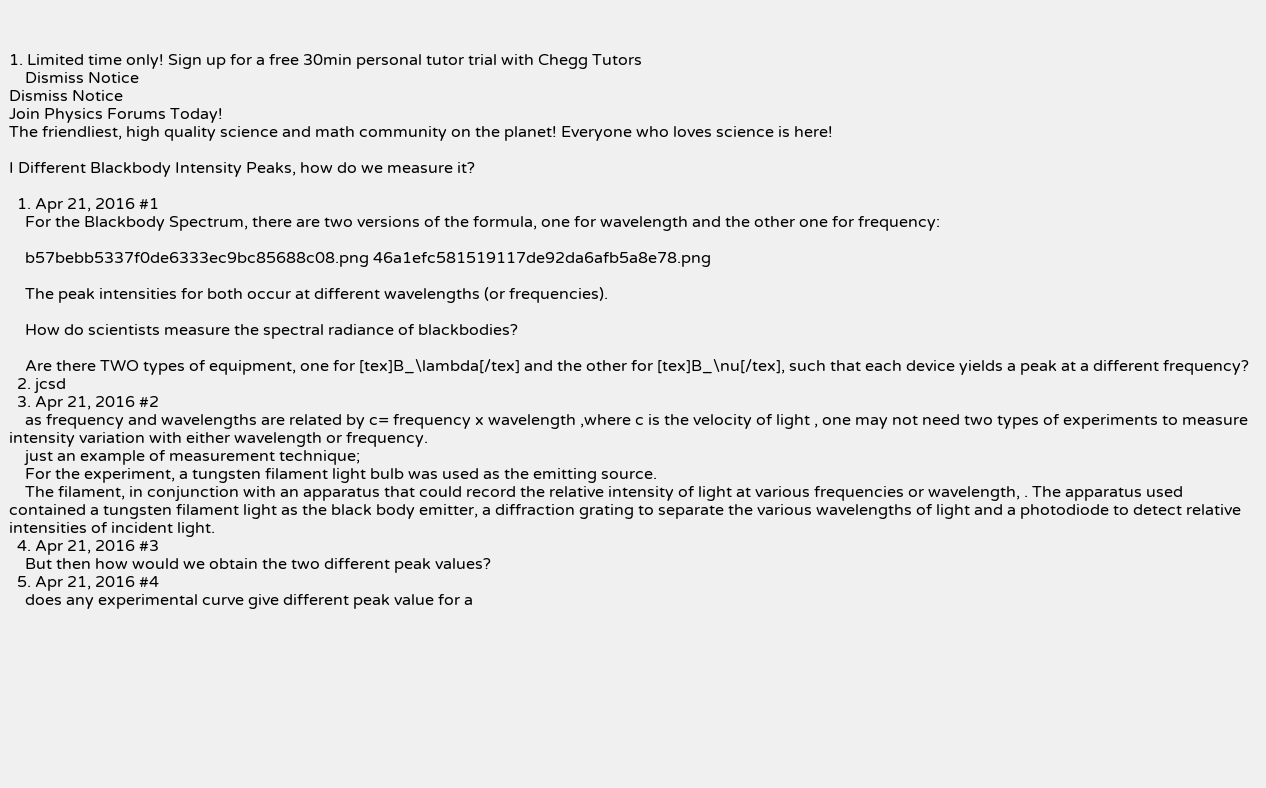1. Limited time only! Sign up for a free 30min personal tutor trial with Chegg Tutors
    Dismiss Notice
Dismiss Notice
Join Physics Forums Today!
The friendliest, high quality science and math community on the planet! Everyone who loves science is here!

I Different Blackbody Intensity Peaks, how do we measure it?

  1. Apr 21, 2016 #1
    For the Blackbody Spectrum, there are two versions of the formula, one for wavelength and the other one for frequency:

    b57bebb5337f0de6333ec9bc85688c08.png 46a1efc581519117de92da6afb5a8e78.png

    The peak intensities for both occur at different wavelengths (or frequencies).

    How do scientists measure the spectral radiance of blackbodies?

    Are there TWO types of equipment, one for [tex]B_\lambda[/tex] and the other for [tex]B_\nu[/tex], such that each device yields a peak at a different frequency?
  2. jcsd
  3. Apr 21, 2016 #2
    as frequency and wavelengths are related by c= frequency x wavelength ,where c is the velocity of light , one may not need two types of experiments to measure intensity variation with either wavelength or frequency.
    just an example of measurement technique;
    For the experiment, a tungsten filament light bulb was used as the emitting source.
    The filament, in conjunction with an apparatus that could record the relative intensity of light at various frequencies or wavelength, . The apparatus used contained a tungsten filament light as the black body emitter, a diffraction grating to separate the various wavelengths of light and a photodiode to detect relative intensities of incident light.
  4. Apr 21, 2016 #3
    But then how would we obtain the two different peak values?
  5. Apr 21, 2016 #4
    does any experimental curve give different peak value for a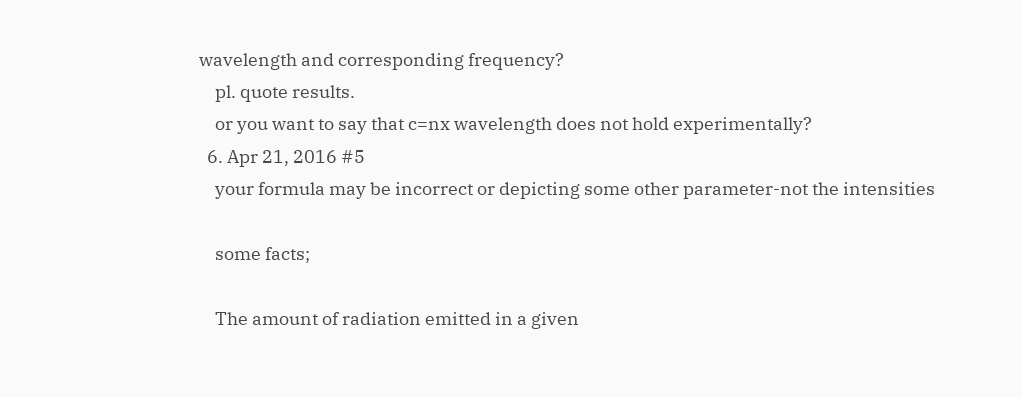wavelength and corresponding frequency?
    pl. quote results.
    or you want to say that c=nx wavelength does not hold experimentally?
  6. Apr 21, 2016 #5
    your formula may be incorrect or depicting some other parameter-not the intensities

    some facts;

    The amount of radiation emitted in a given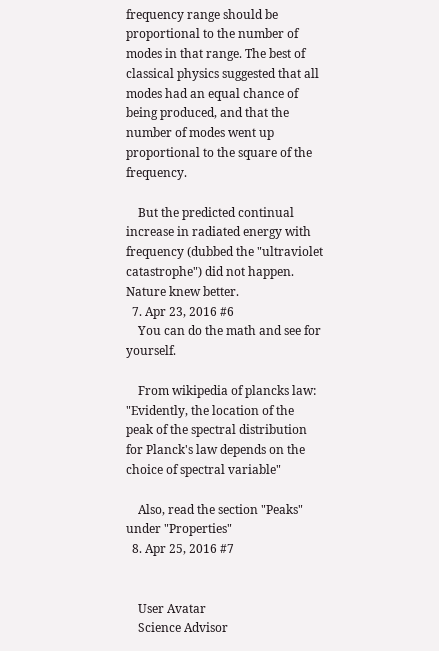frequency range should be proportional to the number of modes in that range. The best of classical physics suggested that all modes had an equal chance of being produced, and that the number of modes went up proportional to the square of the frequency.

    But the predicted continual increase in radiated energy with frequency (dubbed the "ultraviolet catastrophe") did not happen. Nature knew better.
  7. Apr 23, 2016 #6
    You can do the math and see for yourself.

    From wikipedia of plancks law: "Evidently, the location of the peak of the spectral distribution for Planck's law depends on the choice of spectral variable"

    Also, read the section "Peaks" under "Properties"
  8. Apr 25, 2016 #7


    User Avatar
    Science Advisor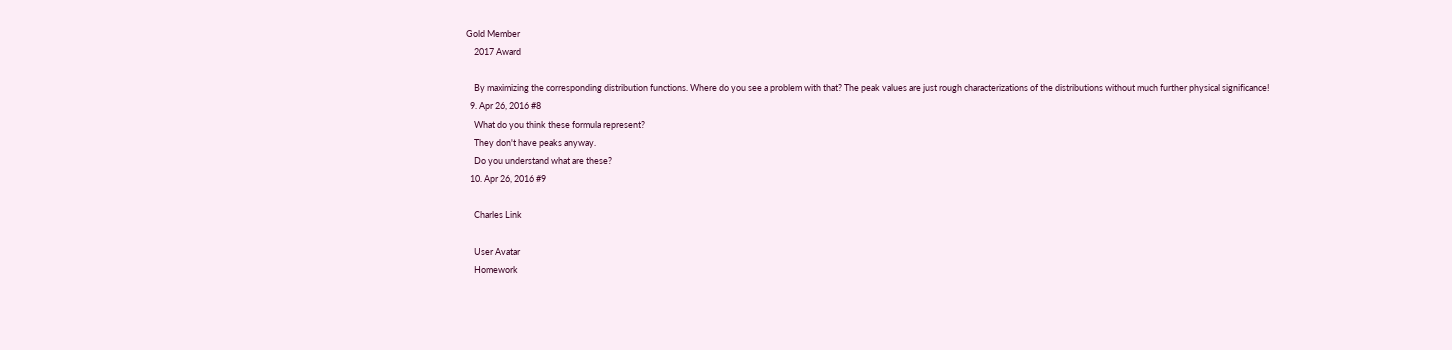Gold Member
    2017 Award

    By maximizing the corresponding distribution functions. Where do you see a problem with that? The peak values are just rough characterizations of the distributions without much further physical significance!
  9. Apr 26, 2016 #8
    What do you think these formula represent?
    They don't have peaks anyway.
    Do you understand what are these?
  10. Apr 26, 2016 #9

    Charles Link

    User Avatar
    Homework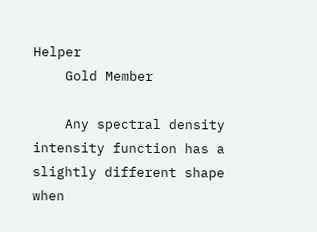Helper
    Gold Member

    Any spectral density intensity function has a slightly different shape when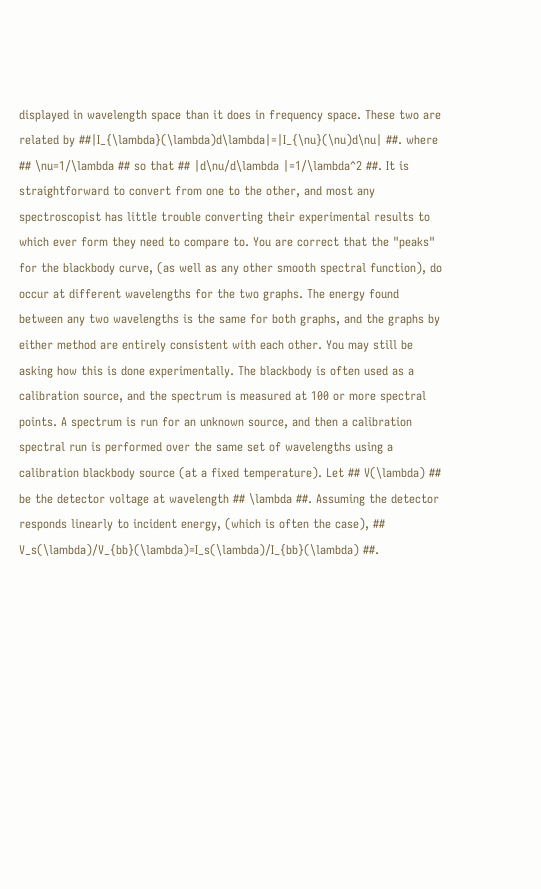displayed in wavelength space than it does in frequency space. These two are related by ##|I_{\lambda}(\lambda)d\lambda|=|I_{\nu}(\nu)d\nu| ##. where ## \nu=1/\lambda ## so that ## |d\nu/d\lambda |=1/\lambda^2 ##. It is straightforward to convert from one to the other, and most any spectroscopist has little trouble converting their experimental results to which ever form they need to compare to. You are correct that the "peaks" for the blackbody curve, (as well as any other smooth spectral function), do occur at different wavelengths for the two graphs. The energy found between any two wavelengths is the same for both graphs, and the graphs by either method are entirely consistent with each other. You may still be asking how this is done experimentally. The blackbody is often used as a calibration source, and the spectrum is measured at 100 or more spectral points. A spectrum is run for an unknown source, and then a calibration spectral run is performed over the same set of wavelengths using a calibration blackbody source (at a fixed temperature). Let ## V(\lambda) ## be the detector voltage at wavelength ## \lambda ##. Assuming the detector responds linearly to incident energy, (which is often the case), ## V_s(\lambda)/V_{bb}(\lambda)=I_s(\lambda)/I_{bb}(\lambda) ##.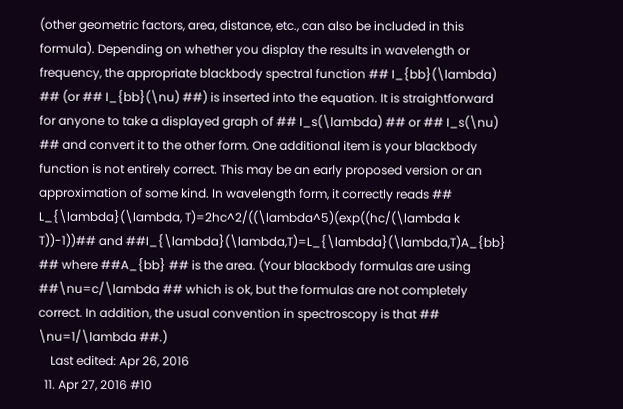(other geometric factors, area, distance, etc., can also be included in this formula). Depending on whether you display the results in wavelength or frequency, the appropriate blackbody spectral function ## I_{bb}(\lambda) ## (or ## I_{bb}(\nu) ##) is inserted into the equation. It is straightforward for anyone to take a displayed graph of ## I_s(\lambda) ## or ## I_s(\nu) ## and convert it to the other form. One additional item is your blackbody function is not entirely correct. This may be an early proposed version or an approximation of some kind. In wavelength form, it correctly reads ## L_{\lambda}(\lambda, T)=2hc^2/((\lambda^5)(exp((hc/(\lambda k T))-1))## and ##I_{\lambda}(\lambda,T)=L_{\lambda}(\lambda,T)A_{bb} ## where ##A_{bb} ## is the area. (Your blackbody formulas are using ##\nu=c/\lambda ## which is ok, but the formulas are not completely correct. In addition, the usual convention in spectroscopy is that ## \nu=1/\lambda ##.)
    Last edited: Apr 26, 2016
  11. Apr 27, 2016 #10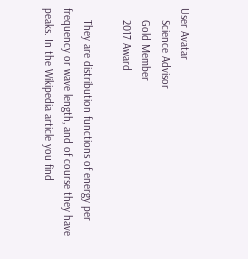User Avatar
    Science Advisor
    Gold Member
    2017 Award

    They are distribution functions of energy per frequency or wave length, and of course they have peaks. In the Wikipedia article you find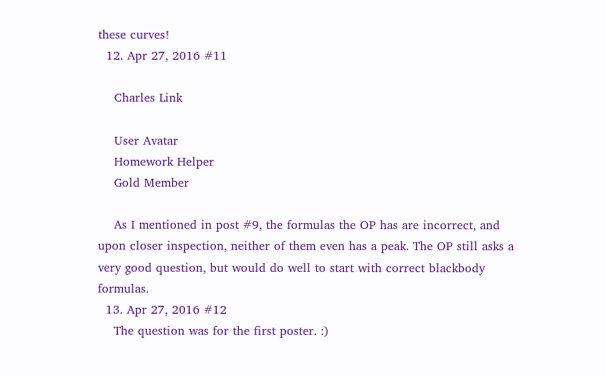these curves!
  12. Apr 27, 2016 #11

    Charles Link

    User Avatar
    Homework Helper
    Gold Member

    As I mentioned in post #9, the formulas the OP has are incorrect, and upon closer inspection, neither of them even has a peak. The OP still asks a very good question, but would do well to start with correct blackbody formulas.
  13. Apr 27, 2016 #12
    The question was for the first poster. :)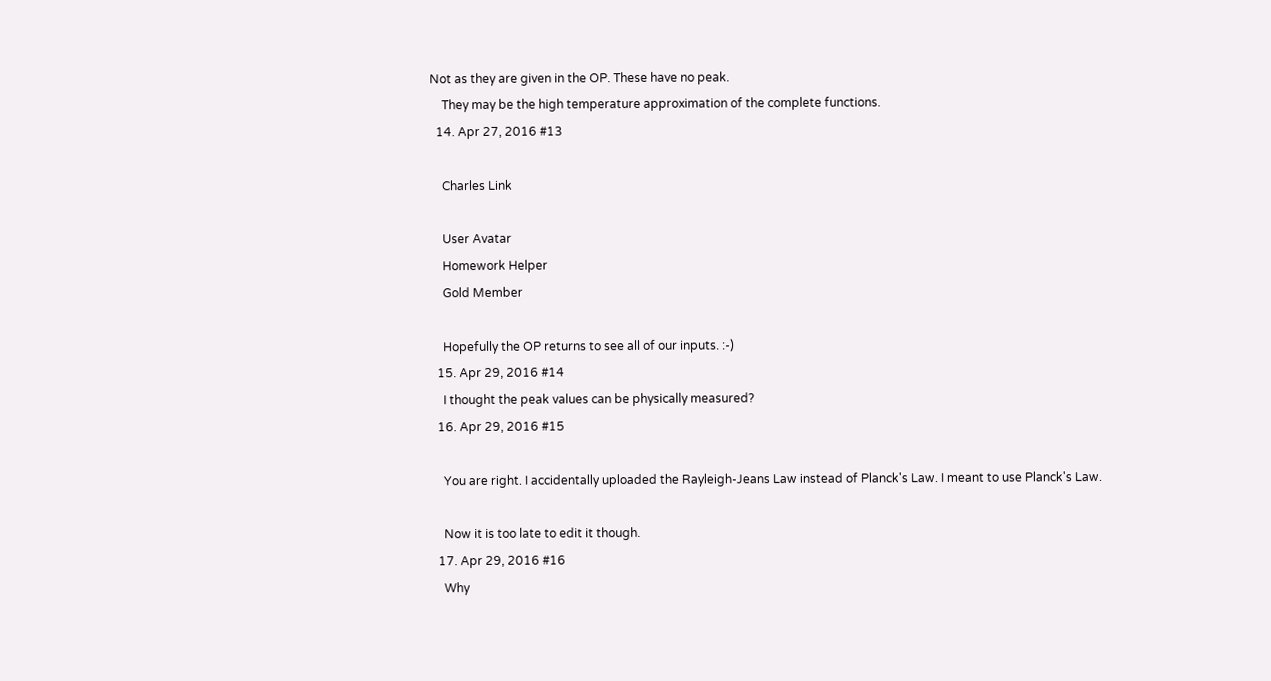Not as they are given in the OP. These have no peak.
    They may be the high temperature approximation of the complete functions.
  14. Apr 27, 2016 #13

    Charles Link

    User Avatar
    Homework Helper
    Gold Member

    Hopefully the OP returns to see all of our inputs. :-)
  15. Apr 29, 2016 #14
    I thought the peak values can be physically measured?
  16. Apr 29, 2016 #15

    You are right. I accidentally uploaded the Rayleigh-Jeans Law instead of Planck's Law. I meant to use Planck's Law.

    Now it is too late to edit it though.
  17. Apr 29, 2016 #16
    Why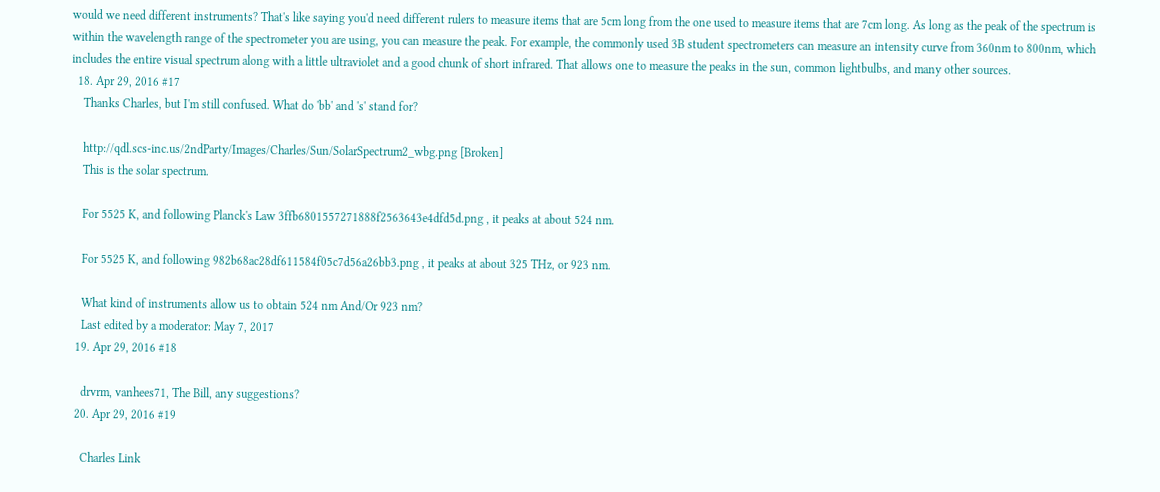would we need different instruments? That's like saying you'd need different rulers to measure items that are 5cm long from the one used to measure items that are 7cm long. As long as the peak of the spectrum is within the wavelength range of the spectrometer you are using, you can measure the peak. For example, the commonly used 3B student spectrometers can measure an intensity curve from 360nm to 800nm, which includes the entire visual spectrum along with a little ultraviolet and a good chunk of short infrared. That allows one to measure the peaks in the sun, common lightbulbs, and many other sources.
  18. Apr 29, 2016 #17
    Thanks Charles, but I'm still confused. What do 'bb' and 's' stand for?

    http://qdl.scs-inc.us/2ndParty/Images/Charles/Sun/SolarSpectrum2_wbg.png [Broken]
    This is the solar spectrum.

    For 5525 K, and following Planck's Law 3ffb6801557271888f2563643e4dfd5d.png , it peaks at about 524 nm.

    For 5525 K, and following 982b68ac28df611584f05c7d56a26bb3.png , it peaks at about 325 THz, or 923 nm.

    What kind of instruments allow us to obtain 524 nm And/Or 923 nm?
    Last edited by a moderator: May 7, 2017
  19. Apr 29, 2016 #18

    drvrm, vanhees71, The Bill, any suggestions?
  20. Apr 29, 2016 #19

    Charles Link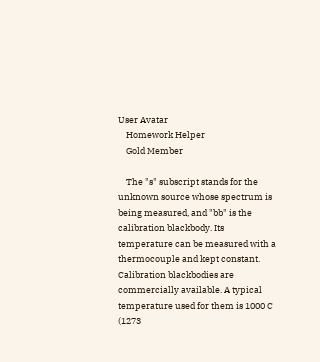User Avatar
    Homework Helper
    Gold Member

    The "s" subscript stands for the unknown source whose spectrum is being measured, and "bb" is the calibration blackbody. Its temperature can be measured with a thermocouple and kept constant. Calibration blackbodies are commercially available. A typical temperature used for them is 1000 C (1273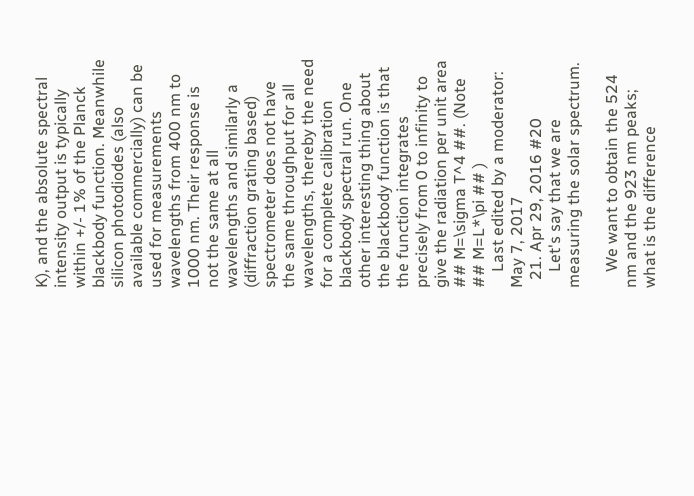K), and the absolute spectral intensity output is typically within +/- 1% of the Planck blackbody function. Meanwhile silicon photodiodes (also available commercially) can be used for measurements wavelengths from 400 nm to 1000 nm. Their response is not the same at all wavelengths and similarly a (diffraction grating based) spectrometer does not have the same throughput for all wavelengths, thereby the need for a complete calibration blackbody spectral run. One other interesting thing about the blackbody function is that the function integrates precisely from 0 to infinity to give the radiation per unit area ## M=\sigma T^4 ##. (Note ## M=L*\pi ## )
    Last edited by a moderator: May 7, 2017
  21. Apr 29, 2016 #20
    Let's say that we are measuring the solar spectrum.

    We want to obtain the 524 nm and the 923 nm peaks; what is the difference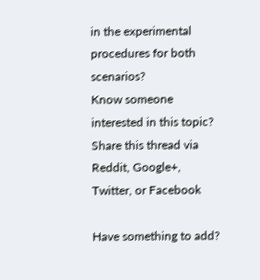in the experimental procedures for both scenarios?
Know someone interested in this topic? Share this thread via Reddit, Google+, Twitter, or Facebook

Have something to add?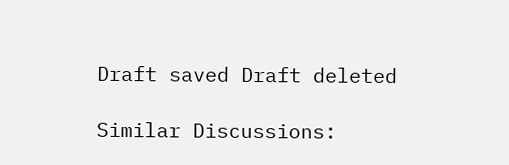Draft saved Draft deleted

Similar Discussions: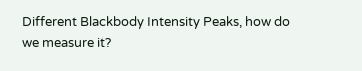Different Blackbody Intensity Peaks, how do we measure it?